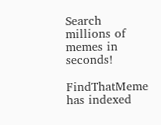Search millions of memes in seconds!

FindThatMeme has indexed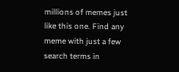millions of memes just like this one. Find any meme with just a few search terms in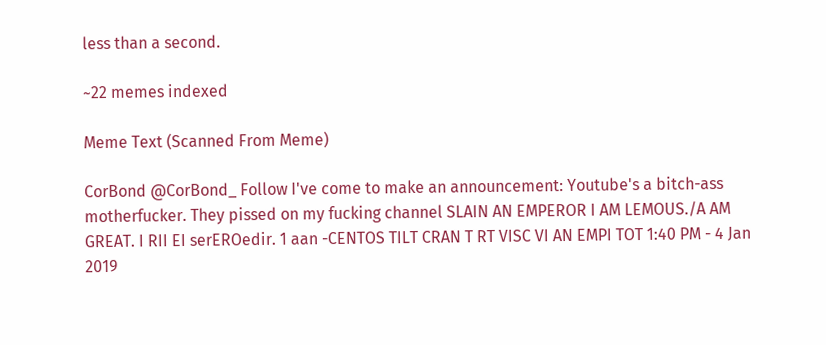less than a second.

~22 memes indexed

Meme Text (Scanned From Meme)

CorBond @CorBond_ Follow I've come to make an announcement: Youtube's a bitch-ass motherfucker. They pissed on my fucking channel SLAIN AN EMPEROR I AM LEMOUS./A AM GREAT. I RII EI serEROedir. 1 aan -CENTOS TILT CRAN T RT VISC VI AN EMPI TOT 1:40 PM - 4 Jan 2019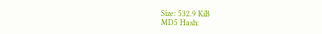Size: 532.9 KiB
MD5 Hash: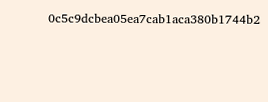0c5c9dcbea05ea7cab1aca380b1744b2